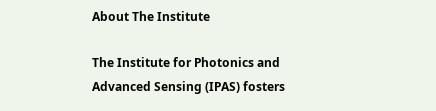About The Institute

The Institute for Photonics and Advanced Sensing (IPAS) fosters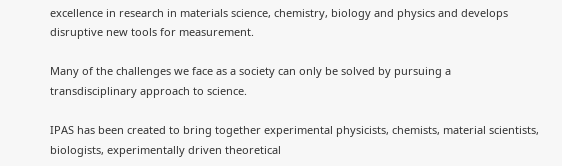excellence in research in materials science, chemistry, biology and physics and develops disruptive new tools for measurement.

Many of the challenges we face as a society can only be solved by pursuing a transdisciplinary approach to science.

IPAS has been created to bring together experimental physicists, chemists, material scientists, biologists, experimentally driven theoretical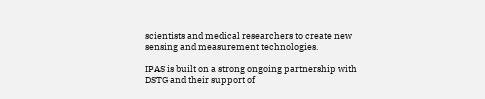scientists and medical researchers to create new sensing and measurement technologies.

IPAS is built on a strong ongoing partnership with DSTG and their support of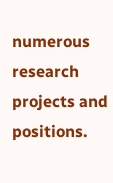numerous research projects and positions.